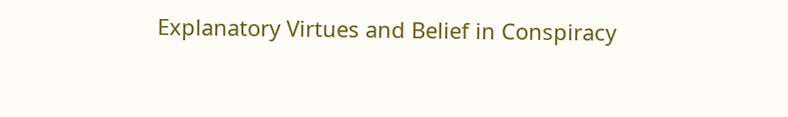Explanatory Virtues and Belief in Conspiracy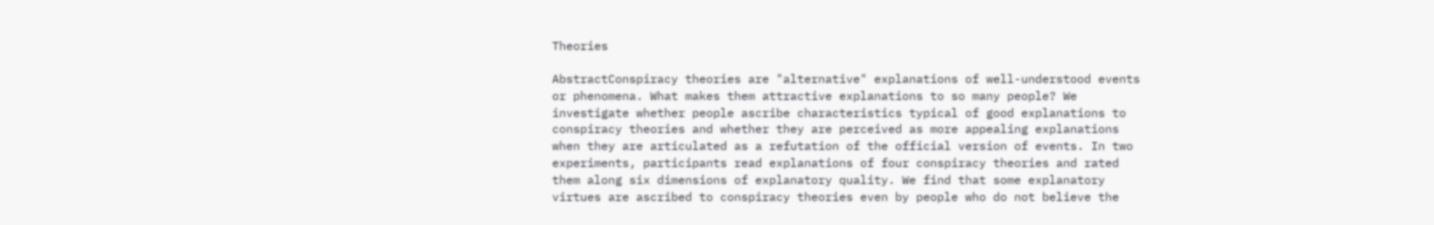Theories

AbstractConspiracy theories are "alternative" explanations of well-understood events or phenomena. What makes them attractive explanations to so many people? We investigate whether people ascribe characteristics typical of good explanations to conspiracy theories and whether they are perceived as more appealing explanations when they are articulated as a refutation of the official version of events. In two experiments, participants read explanations of four conspiracy theories and rated them along six dimensions of explanatory quality. We find that some explanatory virtues are ascribed to conspiracy theories even by people who do not believe the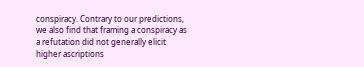conspiracy. Contrary to our predictions, we also find that framing a conspiracy as a refutation did not generally elicit higher ascriptions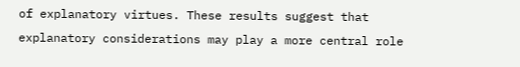of explanatory virtues. These results suggest that explanatory considerations may play a more central role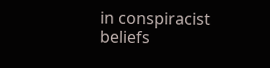in conspiracist beliefs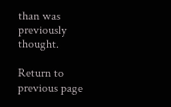than was previously thought.

Return to previous page